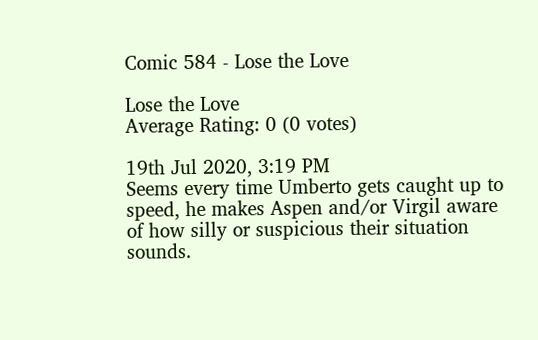Comic 584 - Lose the Love

Lose the Love
Average Rating: 0 (0 votes)

19th Jul 2020, 3:19 PM
Seems every time Umberto gets caught up to speed, he makes Aspen and/or Virgil aware of how silly or suspicious their situation sounds.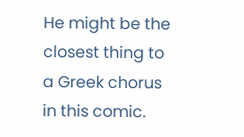He might be the closest thing to a Greek chorus in this comic.